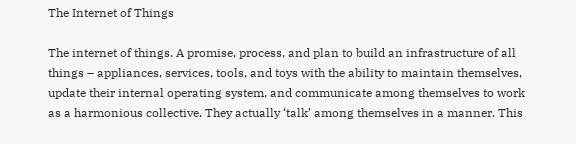The Internet of Things

The internet of things. A promise, process, and plan to build an infrastructure of all things – appliances, services, tools, and toys with the ability to maintain themselves, update their internal operating system, and communicate among themselves to work as a harmonious collective. They actually ‘talk’ among themselves in a manner. This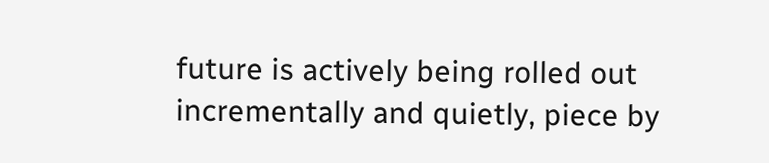future is actively being rolled out incrementally and quietly, piece by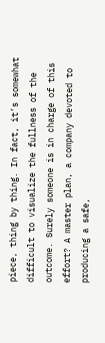piece, thing by thing. In fact, it’s somewhat difficult to visualize the fullness of the outcome. Surely someone is in charge of this effort? A master plan, a company devoted to producing a safe,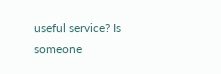useful service? Is someone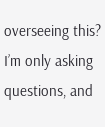overseeing this? I’m only asking questions, and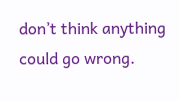don’t think anything could go wrong.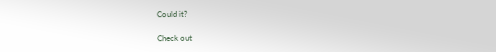Could it?

Check out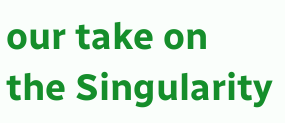our take on the Singularity